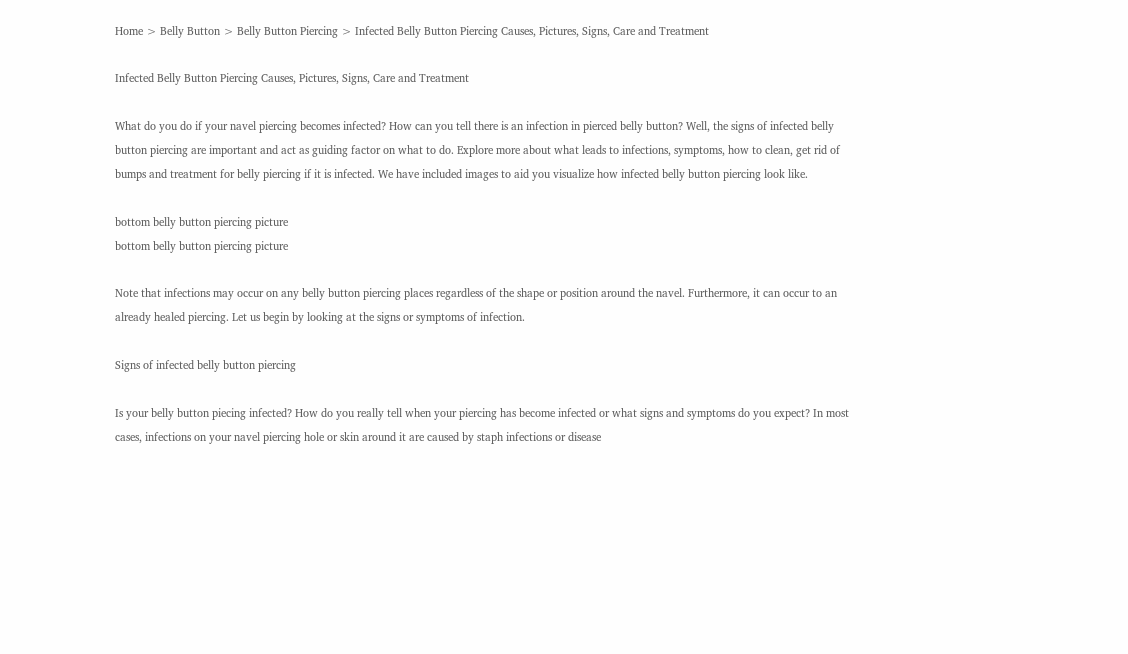Home > Belly Button > Belly Button Piercing > Infected Belly Button Piercing Causes, Pictures, Signs, Care and Treatment

Infected Belly Button Piercing Causes, Pictures, Signs, Care and Treatment

What do you do if your navel piercing becomes infected? How can you tell there is an infection in pierced belly button? Well, the signs of infected belly button piercing are important and act as guiding factor on what to do. Explore more about what leads to infections, symptoms, how to clean, get rid of bumps and treatment for belly piercing if it is infected. We have included images to aid you visualize how infected belly button piercing look like.

bottom belly button piercing picture
bottom belly button piercing picture

Note that infections may occur on any belly button piercing places regardless of the shape or position around the navel. Furthermore, it can occur to an already healed piercing. Let us begin by looking at the signs or symptoms of infection.

Signs of infected belly button piercing

Is your belly button piecing infected? How do you really tell when your piercing has become infected or what signs and symptoms do you expect? In most cases, infections on your navel piercing hole or skin around it are caused by staph infections or disease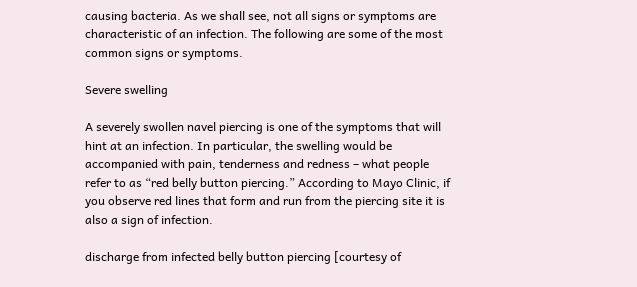causing bacteria. As we shall see, not all signs or symptoms are characteristic of an infection. The following are some of the most common signs or symptoms.

Severe swelling

A severely swollen navel piercing is one of the symptoms that will hint at an infection. In particular, the swelling would be accompanied with pain, tenderness and redness – what people refer to as “red belly button piercing.” According to Mayo Clinic, if you observe red lines that form and run from the piercing site it is also a sign of infection.

discharge from infected belly button piercing [courtesy of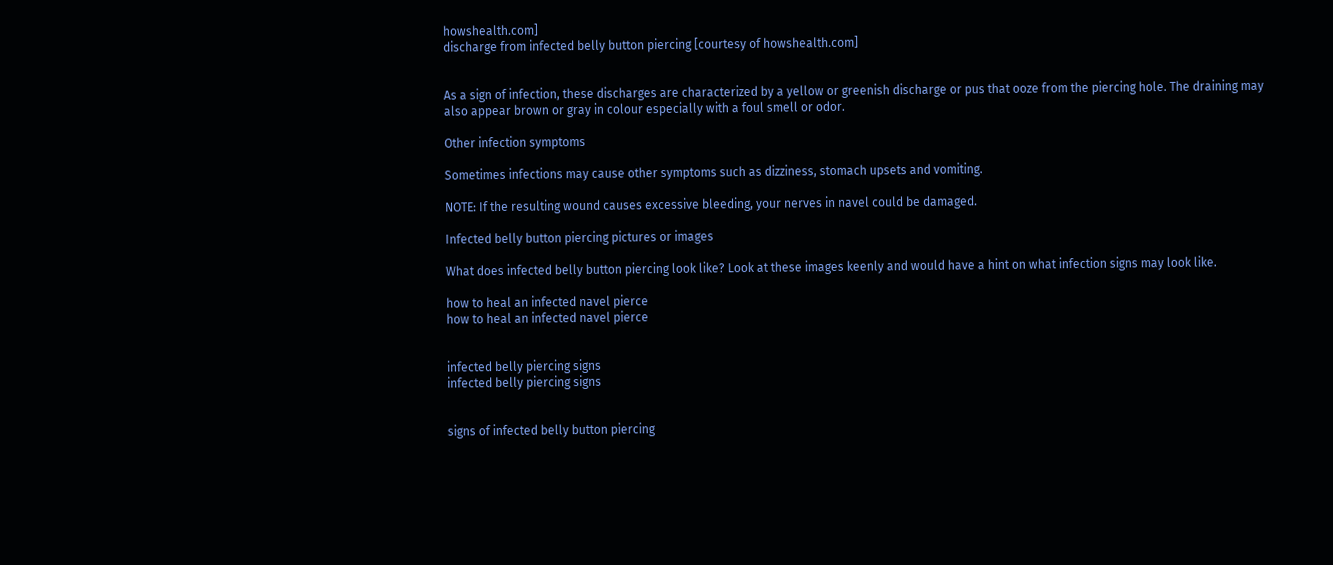howshealth.com]
discharge from infected belly button piercing [courtesy of howshealth.com]


As a sign of infection, these discharges are characterized by a yellow or greenish discharge or pus that ooze from the piercing hole. The draining may also appear brown or gray in colour especially with a foul smell or odor.

Other infection symptoms

Sometimes infections may cause other symptoms such as dizziness, stomach upsets and vomiting.

NOTE: If the resulting wound causes excessive bleeding, your nerves in navel could be damaged.

Infected belly button piercing pictures or images

What does infected belly button piercing look like? Look at these images keenly and would have a hint on what infection signs may look like.

how to heal an infected navel pierce
how to heal an infected navel pierce


infected belly piercing signs
infected belly piercing signs


signs of infected belly button piercing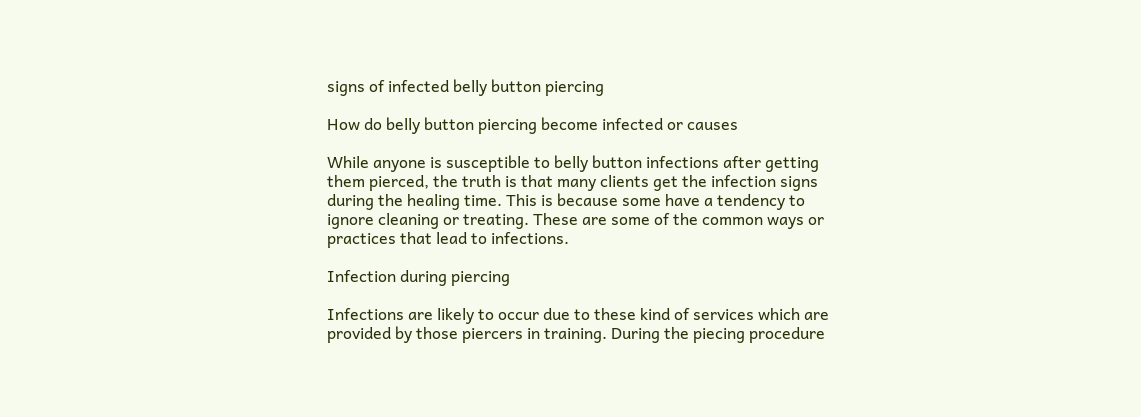signs of infected belly button piercing

How do belly button piercing become infected or causes

While anyone is susceptible to belly button infections after getting them pierced, the truth is that many clients get the infection signs during the healing time. This is because some have a tendency to ignore cleaning or treating. These are some of the common ways or practices that lead to infections.

Infection during piercing

Infections are likely to occur due to these kind of services which are provided by those piercers in training. During the piecing procedure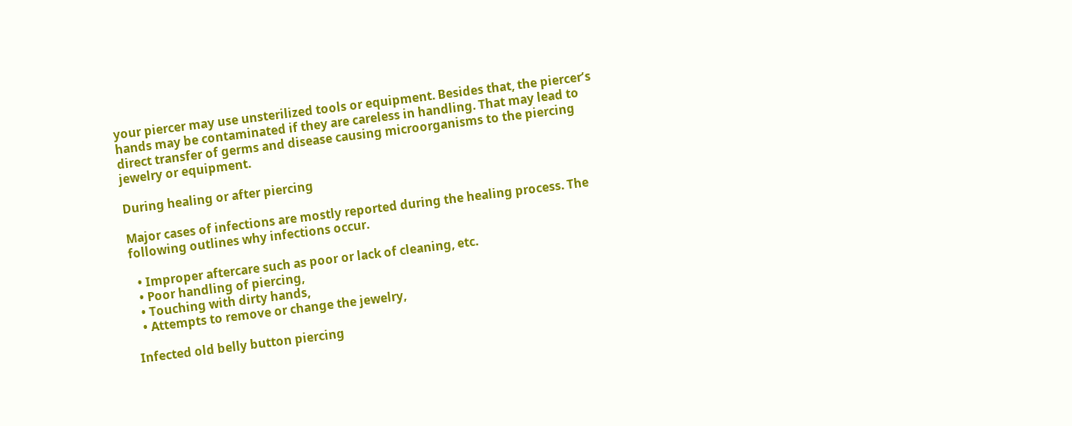your piercer may use unsterilized tools or equipment. Besides that, the piercer’s hands may be contaminated if they are careless in handling. That may lead to direct transfer of germs and disease causing microorganisms to the piercing jewelry or equipment.

During healing or after piercing

Major cases of infections are mostly reported during the healing process. The following outlines why infections occur.

  • Improper aftercare such as poor or lack of cleaning, etc.
  • Poor handling of piercing,
  • Touching with dirty hands,
  • Attempts to remove or change the jewelry,

Infected old belly button piercing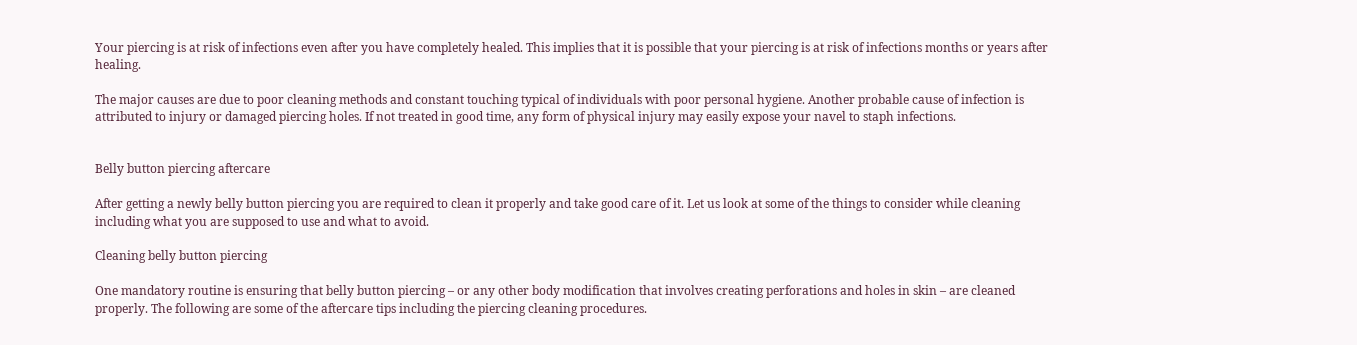Your piercing is at risk of infections even after you have completely healed. This implies that it is possible that your piercing is at risk of infections months or years after healing.

The major causes are due to poor cleaning methods and constant touching typical of individuals with poor personal hygiene. Another probable cause of infection is attributed to injury or damaged piercing holes. If not treated in good time, any form of physical injury may easily expose your navel to staph infections.


Belly button piercing aftercare

After getting a newly belly button piercing you are required to clean it properly and take good care of it. Let us look at some of the things to consider while cleaning including what you are supposed to use and what to avoid.

Cleaning belly button piercing

One mandatory routine is ensuring that belly button piercing – or any other body modification that involves creating perforations and holes in skin – are cleaned properly. The following are some of the aftercare tips including the piercing cleaning procedures.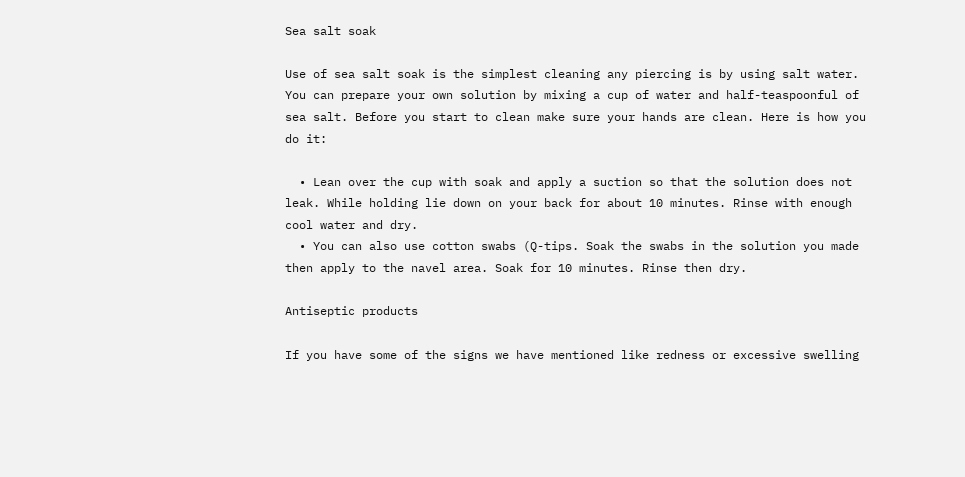Sea salt soak

Use of sea salt soak is the simplest cleaning any piercing is by using salt water. You can prepare your own solution by mixing a cup of water and half-teaspoonful of sea salt. Before you start to clean make sure your hands are clean. Here is how you do it:

  • Lean over the cup with soak and apply a suction so that the solution does not leak. While holding lie down on your back for about 10 minutes. Rinse with enough cool water and dry.
  • You can also use cotton swabs (Q-tips. Soak the swabs in the solution you made then apply to the navel area. Soak for 10 minutes. Rinse then dry.

Antiseptic products

If you have some of the signs we have mentioned like redness or excessive swelling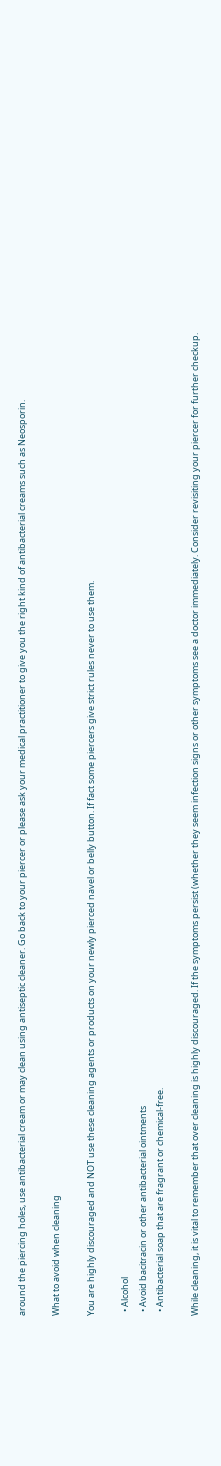around the piercing holes, use antibacterial cream or may clean using antiseptic cleaner. Go back to your piercer or please ask your medical practitioner to give you the right kind of antibacterial creams such as Neosporin.

What to avoid when cleaning

You are highly discouraged and NOT use these cleaning agents or products on your newly pierced navel or belly button. If fact some piercers give strict rules never to use them.

  • Alcohol
  • Avoid bacitracin or other antibacterial ointments
  • Antibacterial soap that are fragrant or chemical-free.

While cleaning, it is vital to remember that over cleaning is highly discouraged. If the symptoms persist (whether they seem infection signs or other symptoms see a doctor immediately. Consider revisiting your piercer for further checkup.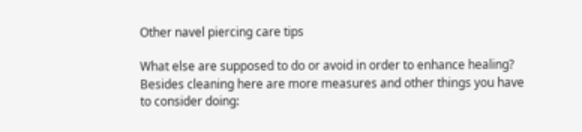Other navel piercing care tips

What else are supposed to do or avoid in order to enhance healing? Besides cleaning here are more measures and other things you have to consider doing: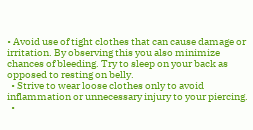• Avoid use of tight clothes that can cause damage or irritation. By observing this you also minimize chances of bleeding. Try to sleep on your back as opposed to resting on belly.
  • Strive to wear loose clothes only to avoid inflammation or unnecessary injury to your piercing.
  •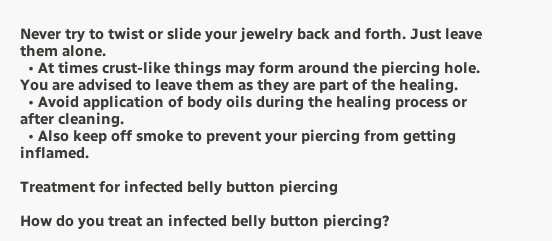Never try to twist or slide your jewelry back and forth. Just leave them alone.
  • At times crust-like things may form around the piercing hole. You are advised to leave them as they are part of the healing.
  • Avoid application of body oils during the healing process or after cleaning.
  • Also keep off smoke to prevent your piercing from getting inflamed.

Treatment for infected belly button piercing

How do you treat an infected belly button piercing?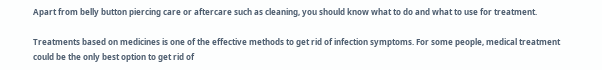Apart from belly button piercing care or aftercare such as cleaning, you should know what to do and what to use for treatment.

Treatments based on medicines is one of the effective methods to get rid of infection symptoms. For some people, medical treatment could be the only best option to get rid of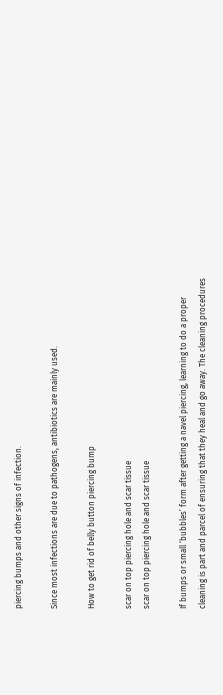piercing bumps and other signs of infection.

Since most infections are due to pathogens, antibiotics are mainly used.

How to get rid of belly button piercing bump

scar on top piercing hole and scar tissue
scar on top piercing hole and scar tissue

If bumps or small ‘bubbles’ form after getting a navel piercing, learning to do a proper cleaning is part and parcel of ensuring that they heal and go away. The cleaning procedures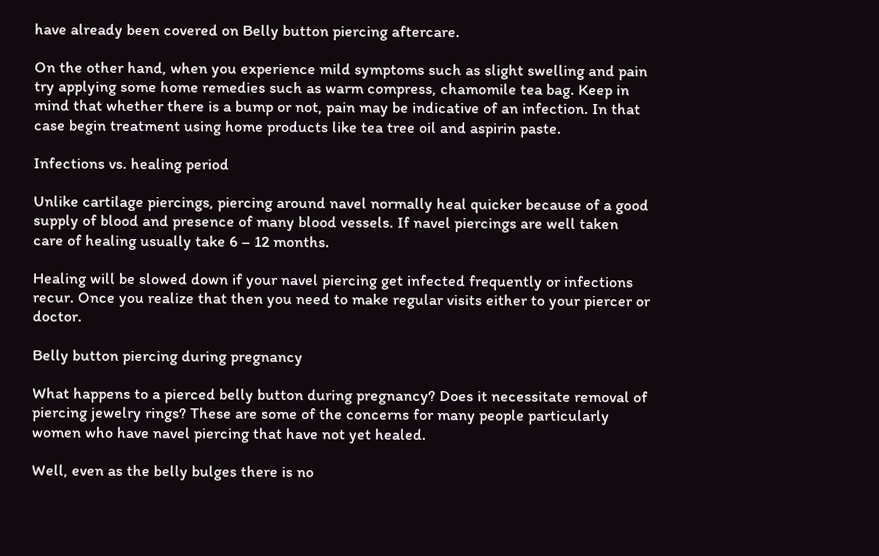have already been covered on Belly button piercing aftercare.

On the other hand, when you experience mild symptoms such as slight swelling and pain try applying some home remedies such as warm compress, chamomile tea bag. Keep in mind that whether there is a bump or not, pain may be indicative of an infection. In that case begin treatment using home products like tea tree oil and aspirin paste.

Infections vs. healing period

Unlike cartilage piercings, piercing around navel normally heal quicker because of a good supply of blood and presence of many blood vessels. If navel piercings are well taken care of healing usually take 6 – 12 months.

Healing will be slowed down if your navel piercing get infected frequently or infections recur. Once you realize that then you need to make regular visits either to your piercer or doctor.

Belly button piercing during pregnancy

What happens to a pierced belly button during pregnancy? Does it necessitate removal of piercing jewelry rings? These are some of the concerns for many people particularly women who have navel piercing that have not yet healed.

Well, even as the belly bulges there is no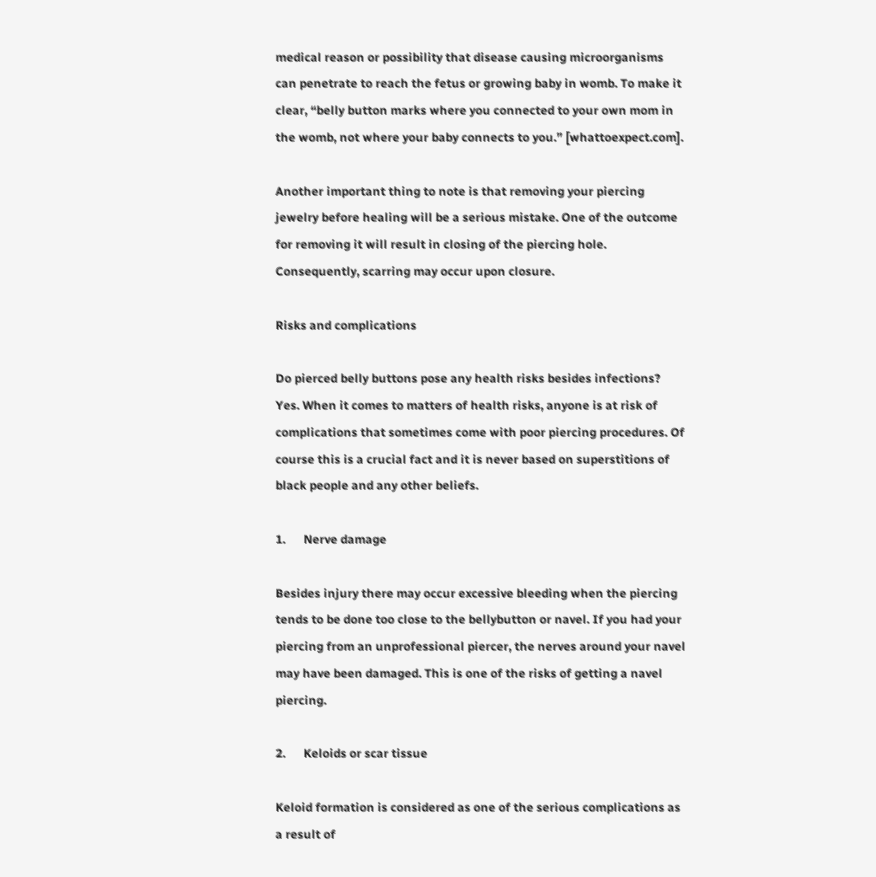medical reason or possibility that disease causing microorganisms can penetrate to reach the fetus or growing baby in womb. To make it clear, “belly button marks where you connected to your own mom in the womb, not where your baby connects to you.” [whattoexpect.com].

Another important thing to note is that removing your piercing jewelry before healing will be a serious mistake. One of the outcome for removing it will result in closing of the piercing hole. Consequently, scarring may occur upon closure.

Risks and complications

Do pierced belly buttons pose any health risks besides infections? Yes. When it comes to matters of health risks, anyone is at risk of complications that sometimes come with poor piercing procedures. Of course this is a crucial fact and it is never based on superstitions of black people and any other beliefs.

1.      Nerve damage

Besides injury there may occur excessive bleeding when the piercing tends to be done too close to the bellybutton or navel. If you had your piercing from an unprofessional piercer, the nerves around your navel may have been damaged. This is one of the risks of getting a navel piercing.

2.      Keloids or scar tissue

Keloid formation is considered as one of the serious complications as a result of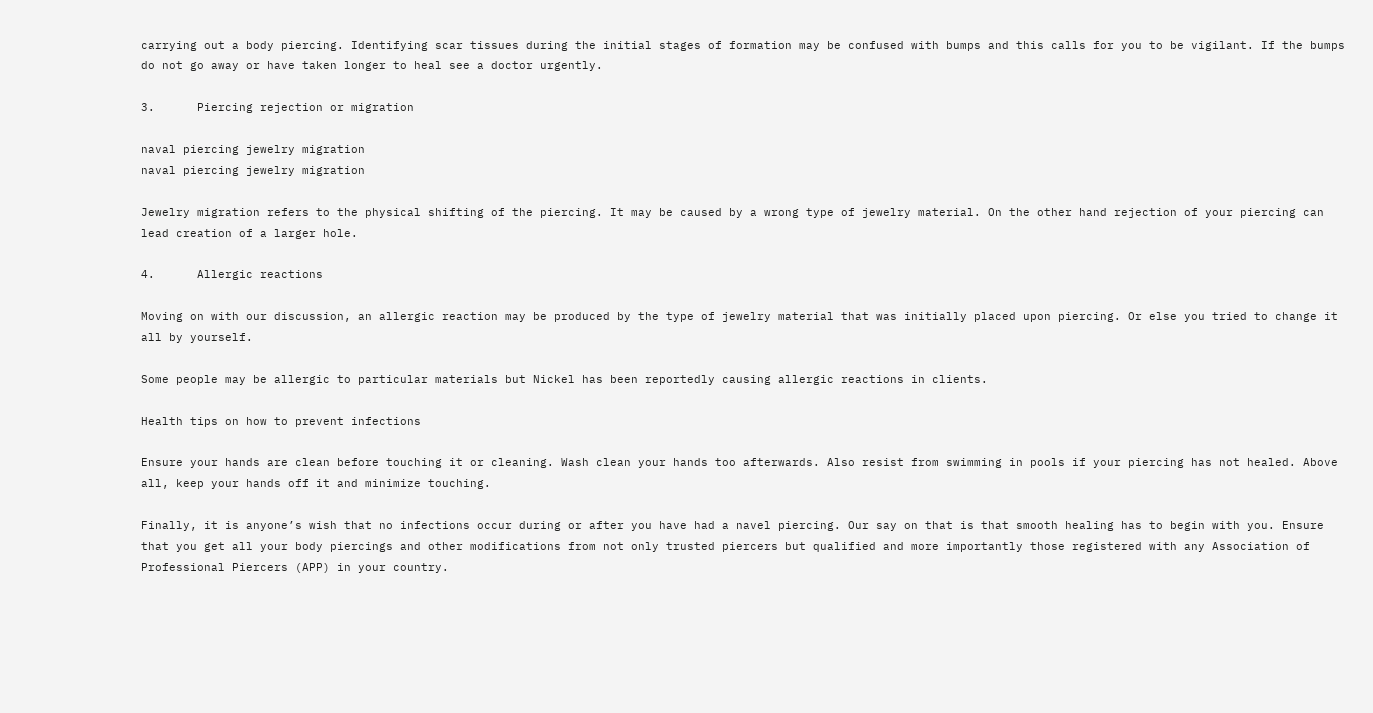carrying out a body piercing. Identifying scar tissues during the initial stages of formation may be confused with bumps and this calls for you to be vigilant. If the bumps do not go away or have taken longer to heal see a doctor urgently.

3.      Piercing rejection or migration

naval piercing jewelry migration
naval piercing jewelry migration

Jewelry migration refers to the physical shifting of the piercing. It may be caused by a wrong type of jewelry material. On the other hand rejection of your piercing can lead creation of a larger hole.

4.      Allergic reactions

Moving on with our discussion, an allergic reaction may be produced by the type of jewelry material that was initially placed upon piercing. Or else you tried to change it all by yourself.

Some people may be allergic to particular materials but Nickel has been reportedly causing allergic reactions in clients.

Health tips on how to prevent infections

Ensure your hands are clean before touching it or cleaning. Wash clean your hands too afterwards. Also resist from swimming in pools if your piercing has not healed. Above all, keep your hands off it and minimize touching.

Finally, it is anyone’s wish that no infections occur during or after you have had a navel piercing. Our say on that is that smooth healing has to begin with you. Ensure that you get all your body piercings and other modifications from not only trusted piercers but qualified and more importantly those registered with any Association of Professional Piercers (APP) in your country.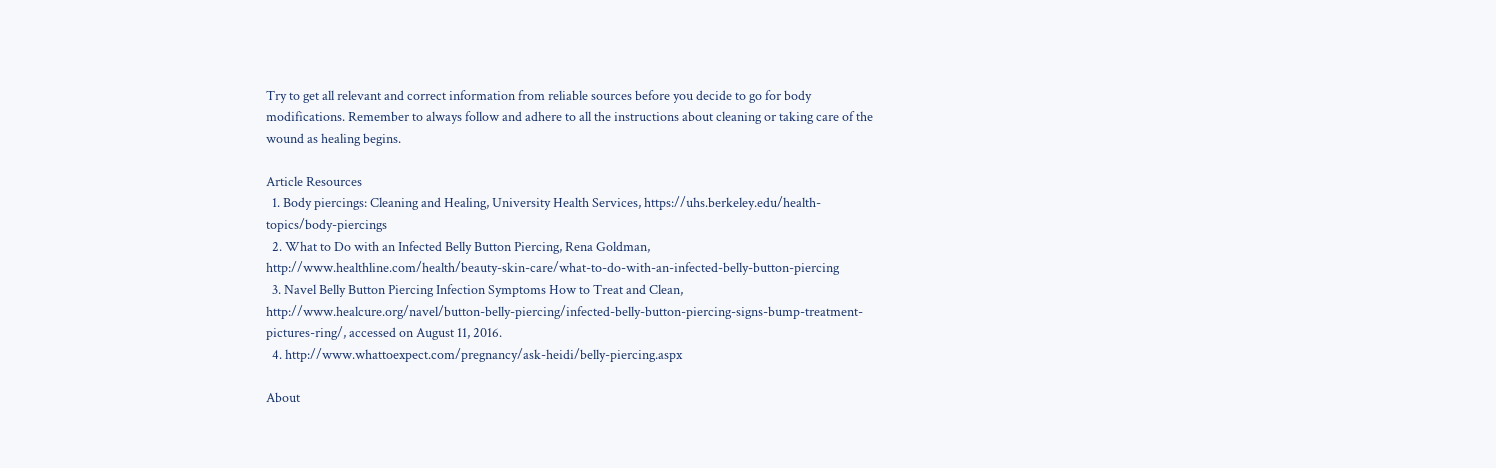Try to get all relevant and correct information from reliable sources before you decide to go for body modifications. Remember to always follow and adhere to all the instructions about cleaning or taking care of the wound as healing begins.

Article Resources
  1. Body piercings: Cleaning and Healing, University Health Services, https://uhs.berkeley.edu/health-topics/body-piercings
  2. What to Do with an Infected Belly Button Piercing, Rena Goldman, http://www.healthline.com/health/beauty-skin-care/what-to-do-with-an-infected-belly-button-piercing
  3. Navel Belly Button Piercing Infection Symptoms How to Treat and Clean, http://www.healcure.org/navel/button-belly-piercing/infected-belly-button-piercing-signs-bump-treatment-pictures-ring/, accessed on August 11, 2016.
  4. http://www.whattoexpect.com/pregnancy/ask-heidi/belly-piercing.aspx

About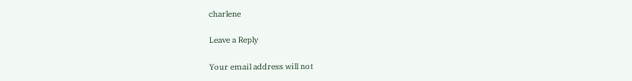charlene

Leave a Reply

Your email address will not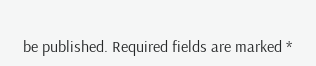be published. Required fields are marked *